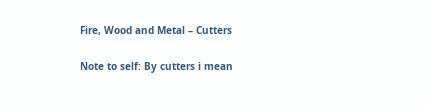Fire, Wood and Metal – Cutters

Note to self: By cutters i mean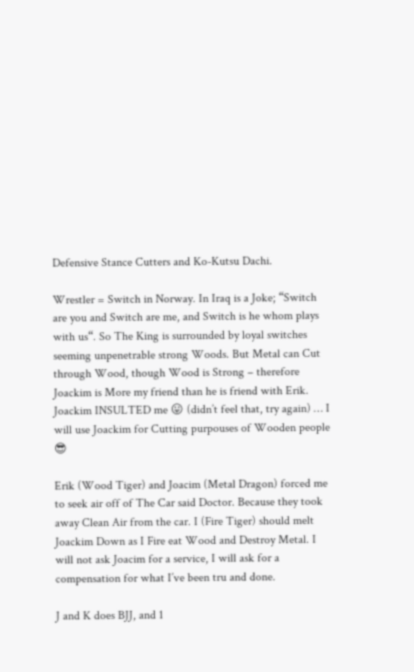Defensive Stance Cutters and Ko-Kutsu Dachi.

Wrestler = Switch in Norway. In Iraq is a Joke; “Switch are you and Switch are me, and Switch is he whom plays with us“. So The King is surrounded by loyal switches seeming unpenetrable strong Woods. But Metal can Cut through Wood, though Wood is Strong – therefore Joackim is More my friend than he is friend with Erik. Joackim INSULTED me 😛 (didn’t feel that, try again) … I will use Joackim for Cutting purpouses of Wooden people 😎

Erik (Wood Tiger) and Joacim (Metal Dragon) forced me to seek air off of The Car said Doctor. Because they took away Clean Air from the car. I (Fire Tiger) should melt Joackim Down as I Fire eat Wood and Destroy Metal. I will not ask Joacim for a service, I will ask for a compensation for what I’ve been tru and done.

J and K does BJJ, and 1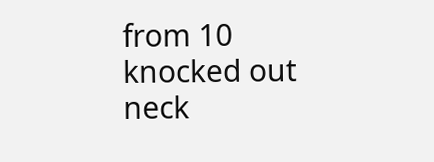from 10 knocked out neck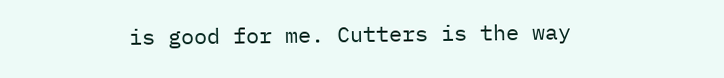is good for me. Cutters is the way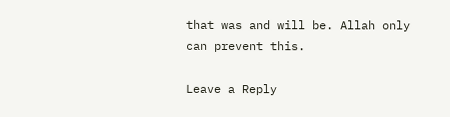that was and will be. Allah only can prevent this.

Leave a Reply